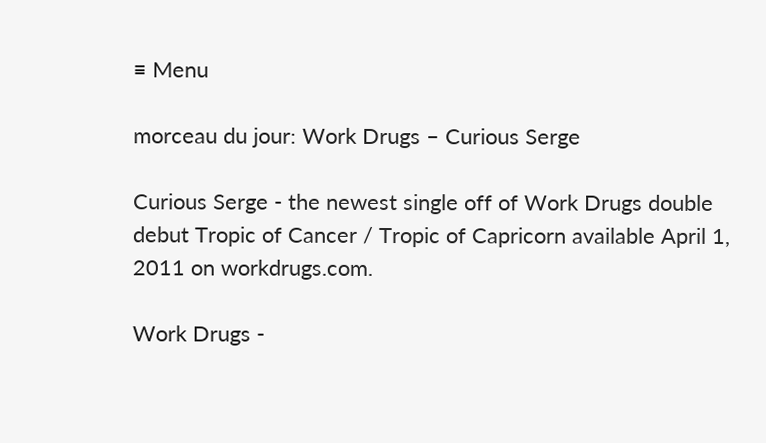≡ Menu

morceau du jour: Work Drugs – Curious Serge

Curious Serge - the newest single off of Work Drugs double debut Tropic of Cancer / Tropic of Capricorn available April 1, 2011 on workdrugs.com.

Work Drugs -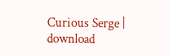Curious Serge | download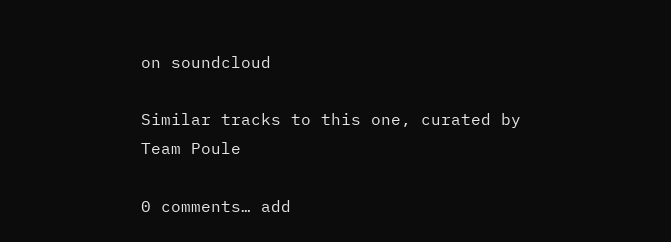on soundcloud

Similar tracks to this one, curated by Team Poule

0 comments… add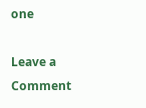one

Leave a Comment